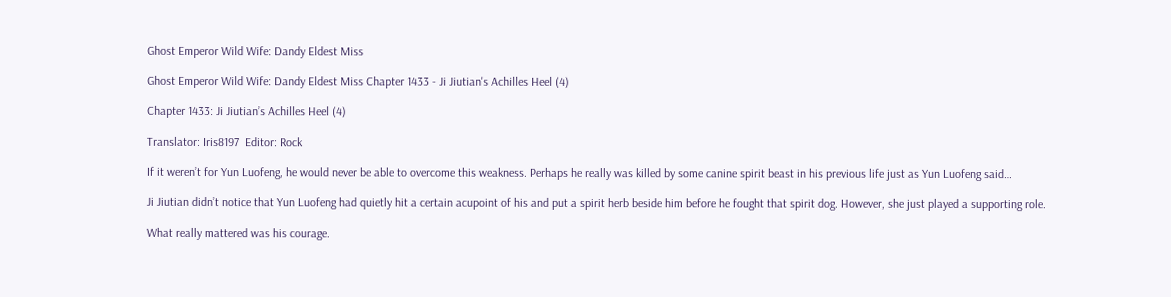Ghost Emperor Wild Wife: Dandy Eldest Miss

Ghost Emperor Wild Wife: Dandy Eldest Miss Chapter 1433 - Ji Jiutian's Achilles Heel (4)

Chapter 1433: Ji Jiutian’s Achilles Heel (4)

Translator: Iris8197  Editor: Rock

If it weren’t for Yun Luofeng, he would never be able to overcome this weakness. Perhaps he really was killed by some canine spirit beast in his previous life just as Yun Luofeng said…

Ji Jiutian didn’t notice that Yun Luofeng had quietly hit a certain acupoint of his and put a spirit herb beside him before he fought that spirit dog. However, she just played a supporting role.

What really mattered was his courage.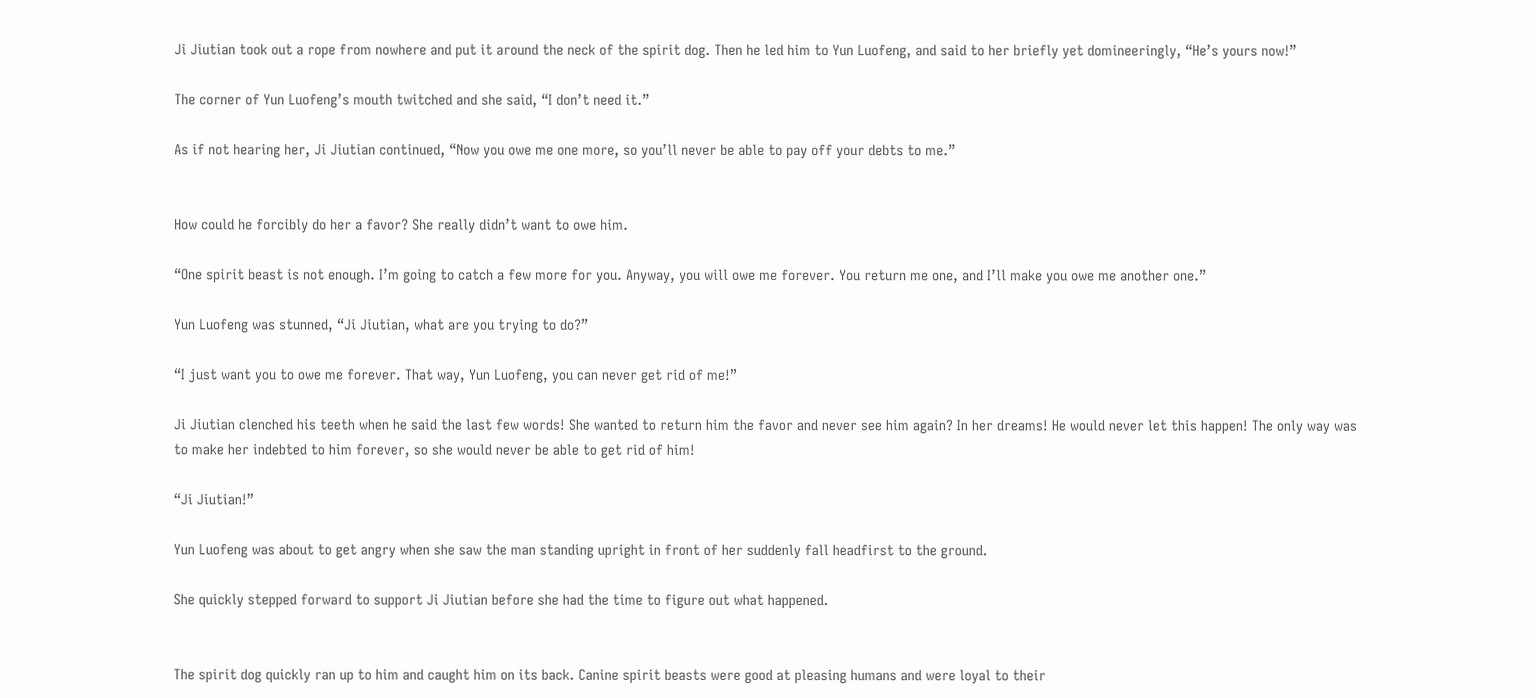Ji Jiutian took out a rope from nowhere and put it around the neck of the spirit dog. Then he led him to Yun Luofeng, and said to her briefly yet domineeringly, “He’s yours now!”

The corner of Yun Luofeng’s mouth twitched and she said, “I don’t need it.”

As if not hearing her, Ji Jiutian continued, “Now you owe me one more, so you’ll never be able to pay off your debts to me.”


How could he forcibly do her a favor? She really didn’t want to owe him.

“One spirit beast is not enough. I’m going to catch a few more for you. Anyway, you will owe me forever. You return me one, and I’ll make you owe me another one.”

Yun Luofeng was stunned, “Ji Jiutian, what are you trying to do?”

“I just want you to owe me forever. That way, Yun Luofeng, you can never get rid of me!”

Ji Jiutian clenched his teeth when he said the last few words! She wanted to return him the favor and never see him again? In her dreams! He would never let this happen! The only way was to make her indebted to him forever, so she would never be able to get rid of him!

“Ji Jiutian!”

Yun Luofeng was about to get angry when she saw the man standing upright in front of her suddenly fall headfirst to the ground.

She quickly stepped forward to support Ji Jiutian before she had the time to figure out what happened.


The spirit dog quickly ran up to him and caught him on its back. Canine spirit beasts were good at pleasing humans and were loyal to their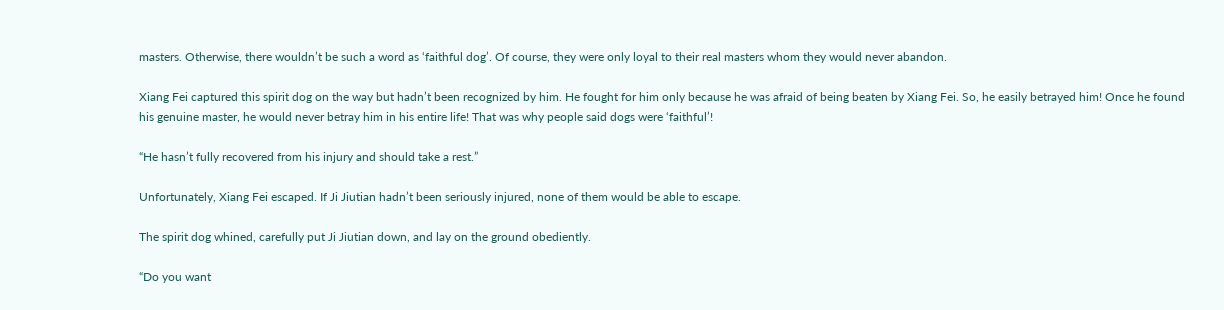masters. Otherwise, there wouldn’t be such a word as ‘faithful dog’. Of course, they were only loyal to their real masters whom they would never abandon.

Xiang Fei captured this spirit dog on the way but hadn’t been recognized by him. He fought for him only because he was afraid of being beaten by Xiang Fei. So, he easily betrayed him! Once he found his genuine master, he would never betray him in his entire life! That was why people said dogs were ‘faithful’!

“He hasn’t fully recovered from his injury and should take a rest.”

Unfortunately, Xiang Fei escaped. If Ji Jiutian hadn’t been seriously injured, none of them would be able to escape.

The spirit dog whined, carefully put Ji Jiutian down, and lay on the ground obediently.

“Do you want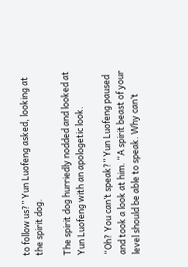to follow us?” Yun Luofeng asked, looking at the spirit dog.

The spirit dog hurriedly nodded and looked at Yun Luofeng with an apologetic look.

“Oh? You can’t speak?” Yun Luofeng paused and took a look at him. “A spirit beast of your level should be able to speak. Why can’t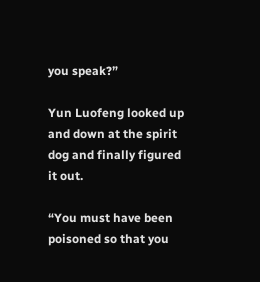you speak?”

Yun Luofeng looked up and down at the spirit dog and finally figured it out.

“You must have been poisoned so that you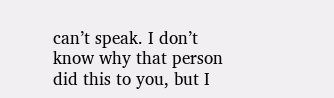can’t speak. I don’t know why that person did this to you, but I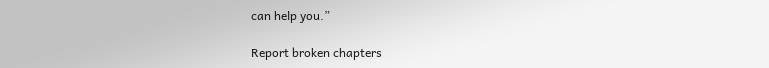can help you.”

Report broken chapters